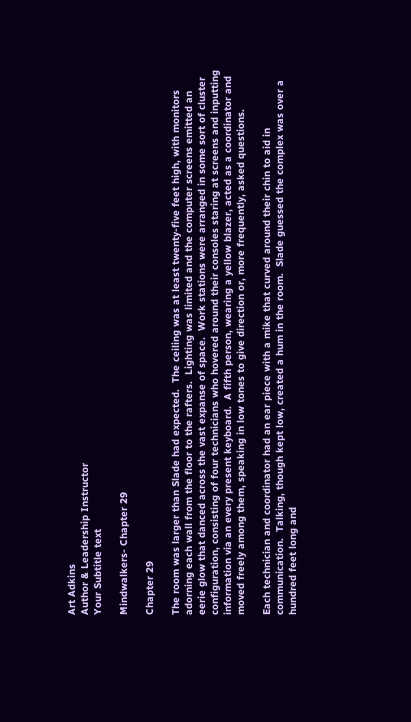Art Adkins
Author & Leadership Instructor
Your Subtitle text

Mindwalkers- Chapter 29

Chapter 29

The room was larger than Slade had expected.  The ceiling was at least twenty-five feet high, with monitors adorning each wall from the floor to the rafters.  Lighting was limited and the computer screens emitted an eerie glow that danced across the vast expanse of space.  Work stations were arranged in some sort of cluster configuration, consisting of four technicians who hovered around their consoles staring at screens and inputting information via an every present keyboard.  A fifth person, wearing a yellow blazer, acted as a coordinator and moved freely among them, speaking in low tones to give direction or, more frequently, asked questions.

Each technician and coordinator had an ear piece with a mike that curved around their chin to aid in communication.  Talking, though kept low, created a hum in the room.  Slade guessed the complex was over a hundred feet long and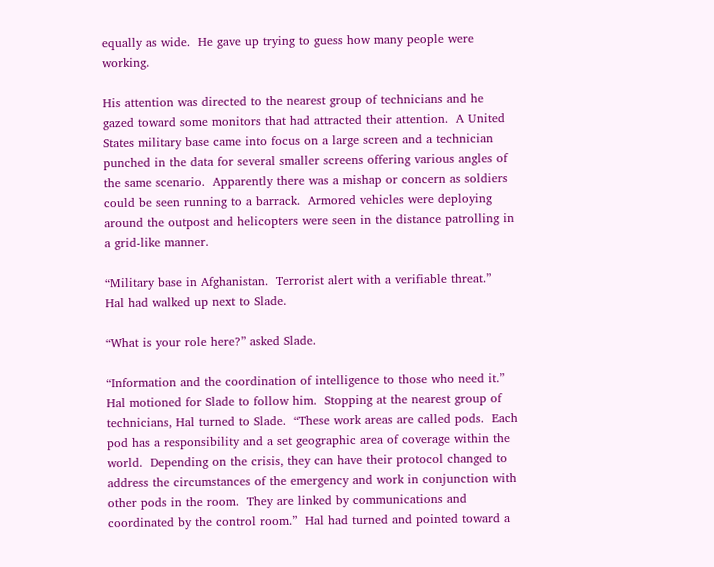equally as wide.  He gave up trying to guess how many people were working.

His attention was directed to the nearest group of technicians and he gazed toward some monitors that had attracted their attention.  A United States military base came into focus on a large screen and a technician punched in the data for several smaller screens offering various angles of the same scenario.  Apparently there was a mishap or concern as soldiers could be seen running to a barrack.  Armored vehicles were deploying around the outpost and helicopters were seen in the distance patrolling in a grid-like manner.

“Military base in Afghanistan.  Terrorist alert with a verifiable threat.”   Hal had walked up next to Slade.

“What is your role here?” asked Slade.

“Information and the coordination of intelligence to those who need it.”  Hal motioned for Slade to follow him.  Stopping at the nearest group of technicians, Hal turned to Slade.  “These work areas are called pods.  Each pod has a responsibility and a set geographic area of coverage within the world.  Depending on the crisis, they can have their protocol changed to address the circumstances of the emergency and work in conjunction with other pods in the room.  They are linked by communications and coordinated by the control room.”  Hal had turned and pointed toward a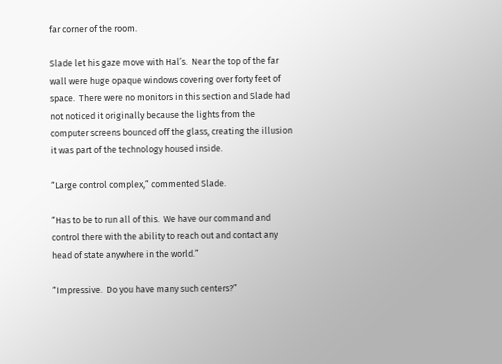far corner of the room.

Slade let his gaze move with Hal’s.  Near the top of the far wall were huge opaque windows covering over forty feet of space.  There were no monitors in this section and Slade had not noticed it originally because the lights from the computer screens bounced off the glass, creating the illusion it was part of the technology housed inside.

“Large control complex,” commented Slade.

“Has to be to run all of this.  We have our command and control there with the ability to reach out and contact any head of state anywhere in the world.”

“Impressive.  Do you have many such centers?”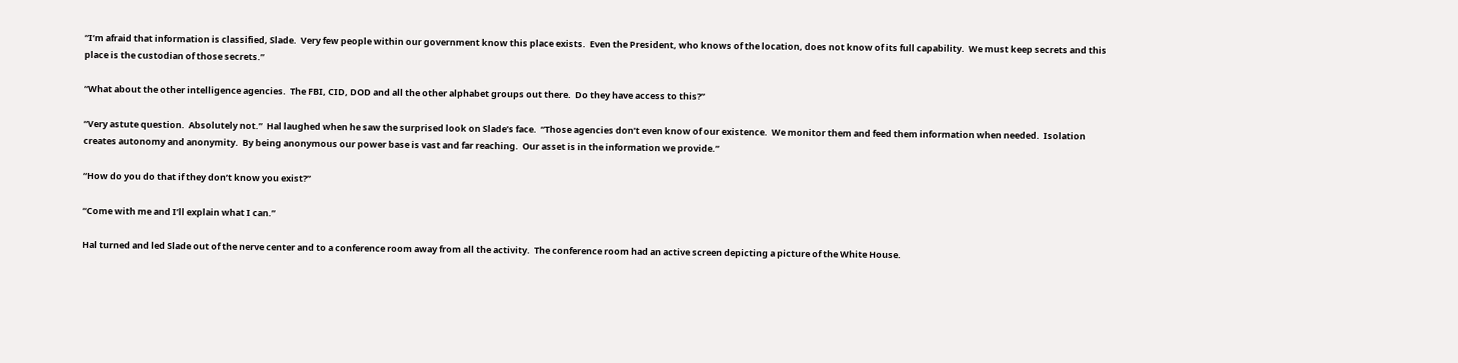“I’m afraid that information is classified, Slade.  Very few people within our government know this place exists.  Even the President, who knows of the location, does not know of its full capability.  We must keep secrets and this place is the custodian of those secrets.”

“What about the other intelligence agencies.  The FBI, CID, DOD and all the other alphabet groups out there.  Do they have access to this?”

“Very astute question.  Absolutely not.”  Hal laughed when he saw the surprised look on Slade’s face.  “Those agencies don’t even know of our existence.  We monitor them and feed them information when needed.  Isolation creates autonomy and anonymity.  By being anonymous our power base is vast and far reaching.  Our asset is in the information we provide.”

“How do you do that if they don’t know you exist?”

“Come with me and I’ll explain what I can.”

Hal turned and led Slade out of the nerve center and to a conference room away from all the activity.  The conference room had an active screen depicting a picture of the White House.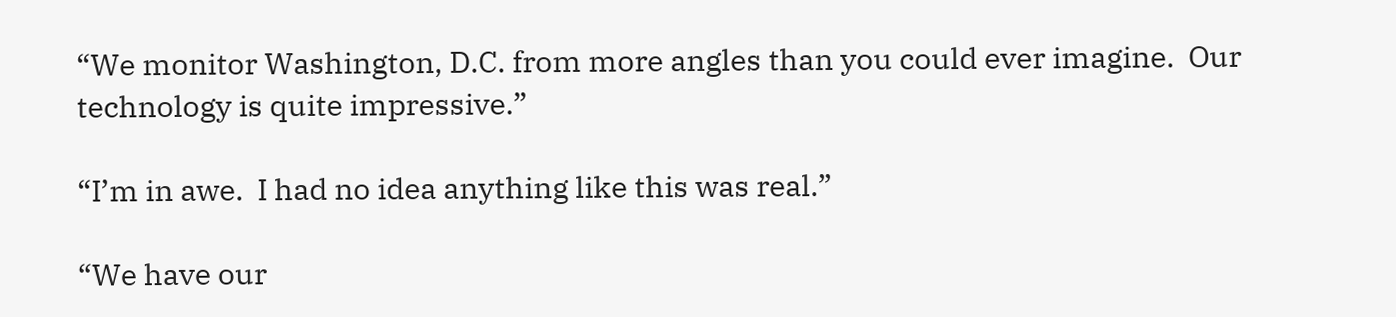“We monitor Washington, D.C. from more angles than you could ever imagine.  Our technology is quite impressive.”

“I’m in awe.  I had no idea anything like this was real.”

“We have our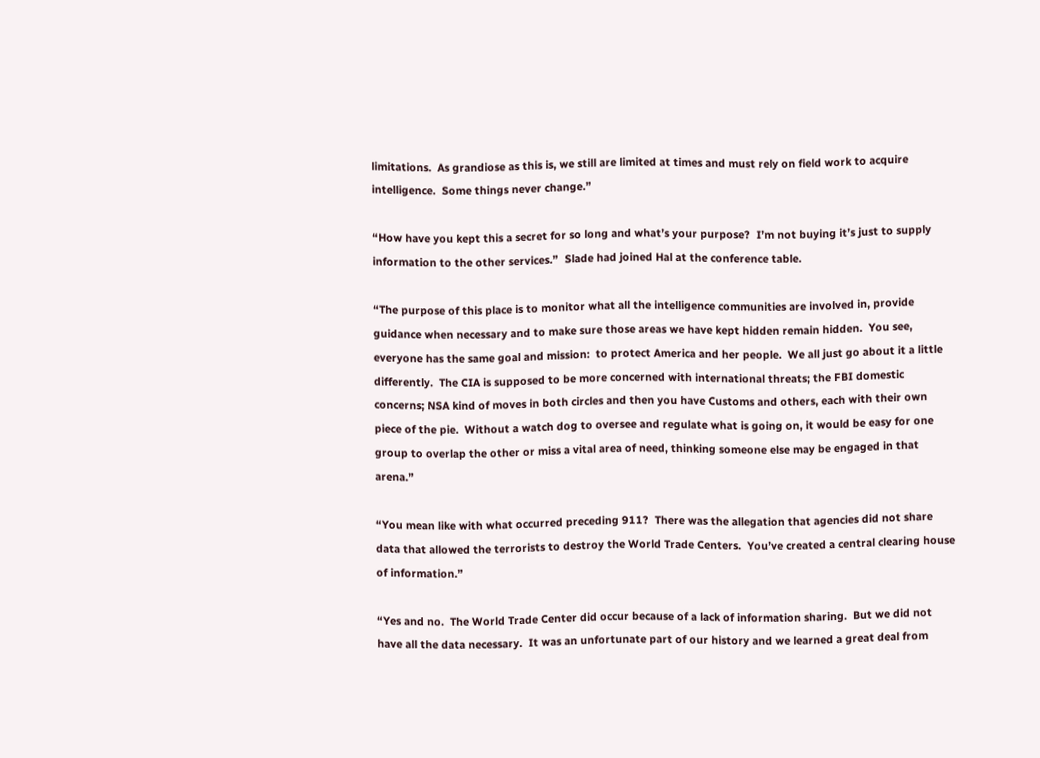limitations.  As grandiose as this is, we still are limited at times and must rely on field work to acquire intelligence.  Some things never change.”

“How have you kept this a secret for so long and what’s your purpose?  I’m not buying it’s just to supply information to the other services.”  Slade had joined Hal at the conference table.

“The purpose of this place is to monitor what all the intelligence communities are involved in, provide guidance when necessary and to make sure those areas we have kept hidden remain hidden.  You see, everyone has the same goal and mission:  to protect America and her people.  We all just go about it a little differently.  The CIA is supposed to be more concerned with international threats; the FBI domestic concerns; NSA kind of moves in both circles and then you have Customs and others, each with their own piece of the pie.  Without a watch dog to oversee and regulate what is going on, it would be easy for one group to overlap the other or miss a vital area of need, thinking someone else may be engaged in that arena.”

“You mean like with what occurred preceding 911?  There was the allegation that agencies did not share data that allowed the terrorists to destroy the World Trade Centers.  You’ve created a central clearing house of information.”

“Yes and no.  The World Trade Center did occur because of a lack of information sharing.  But we did not have all the data necessary.  It was an unfortunate part of our history and we learned a great deal from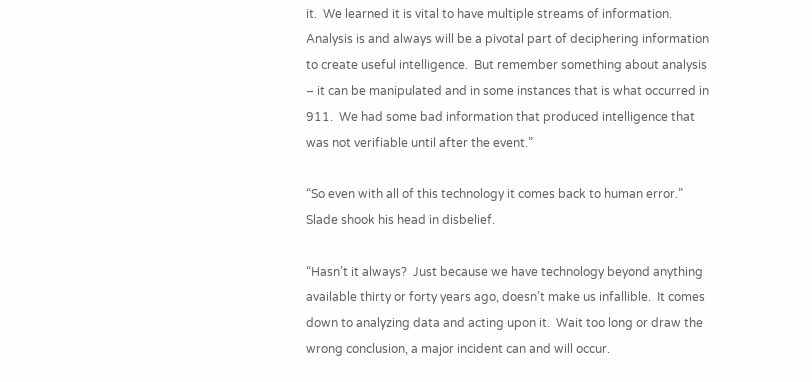it.  We learned it is vital to have multiple streams of information.  Analysis is and always will be a pivotal part of deciphering information to create useful intelligence.  But remember something about analysis – it can be manipulated and in some instances that is what occurred in 911.  We had some bad information that produced intelligence that was not verifiable until after the event.”

“So even with all of this technology it comes back to human error.”  Slade shook his head in disbelief.

“Hasn’t it always?  Just because we have technology beyond anything available thirty or forty years ago, doesn’t make us infallible.  It comes down to analyzing data and acting upon it.  Wait too long or draw the wrong conclusion, a major incident can and will occur.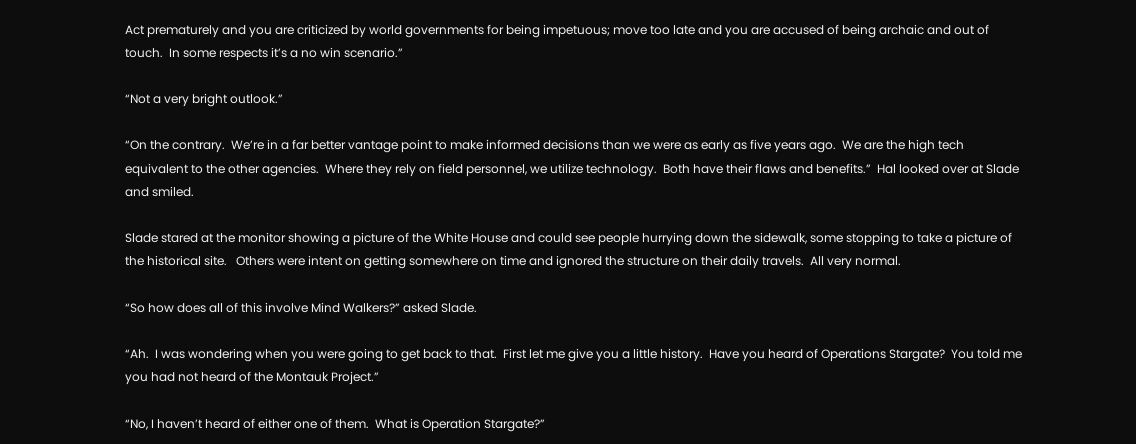Act prematurely and you are criticized by world governments for being impetuous; move too late and you are accused of being archaic and out of touch.  In some respects it’s a no win scenario.”

“Not a very bright outlook.”

“On the contrary.  We’re in a far better vantage point to make informed decisions than we were as early as five years ago.  We are the high tech equivalent to the other agencies.  Where they rely on field personnel, we utilize technology.  Both have their flaws and benefits.”  Hal looked over at Slade and smiled.

Slade stared at the monitor showing a picture of the White House and could see people hurrying down the sidewalk, some stopping to take a picture of the historical site.   Others were intent on getting somewhere on time and ignored the structure on their daily travels.  All very normal.

“So how does all of this involve Mind Walkers?” asked Slade.

“Ah.  I was wondering when you were going to get back to that.  First let me give you a little history.  Have you heard of Operations Stargate?  You told me you had not heard of the Montauk Project.”

“No, I haven’t heard of either one of them.  What is Operation Stargate?”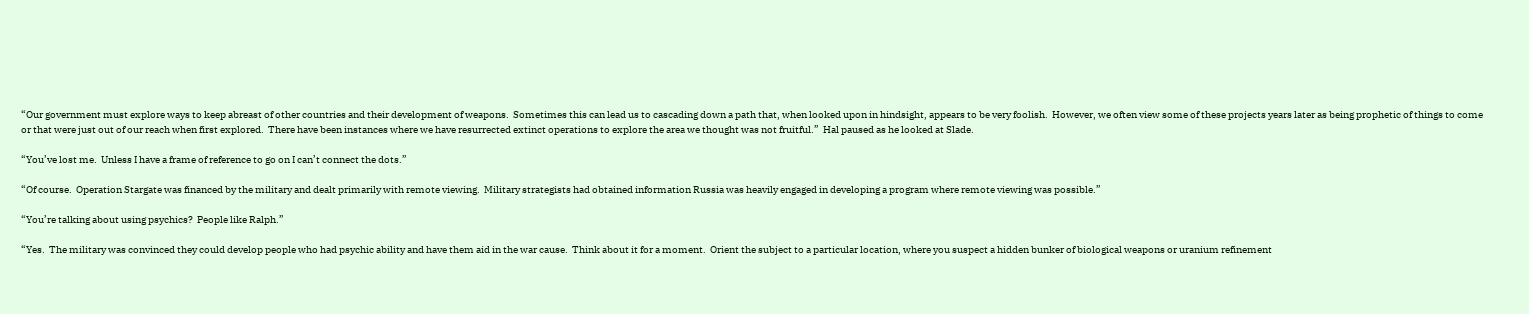“Our government must explore ways to keep abreast of other countries and their development of weapons.  Sometimes this can lead us to cascading down a path that, when looked upon in hindsight, appears to be very foolish.  However, we often view some of these projects years later as being prophetic of things to come or that were just out of our reach when first explored.  There have been instances where we have resurrected extinct operations to explore the area we thought was not fruitful.”  Hal paused as he looked at Slade.

“You’ve lost me.  Unless I have a frame of reference to go on I can’t connect the dots.”

“Of course.  Operation Stargate was financed by the military and dealt primarily with remote viewing.  Military strategists had obtained information Russia was heavily engaged in developing a program where remote viewing was possible.”

“You’re talking about using psychics?  People like Ralph.”

“Yes.  The military was convinced they could develop people who had psychic ability and have them aid in the war cause.  Think about it for a moment.  Orient the subject to a particular location, where you suspect a hidden bunker of biological weapons or uranium refinement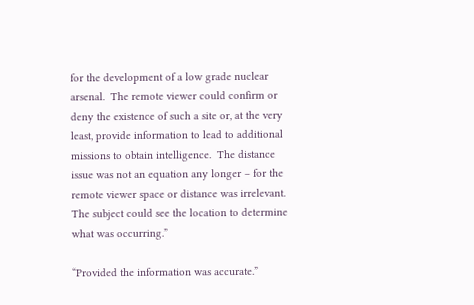for the development of a low grade nuclear arsenal.  The remote viewer could confirm or deny the existence of such a site or, at the very least, provide information to lead to additional missions to obtain intelligence.  The distance issue was not an equation any longer – for the remote viewer space or distance was irrelevant.  The subject could see the location to determine what was occurring.”

“Provided the information was accurate.”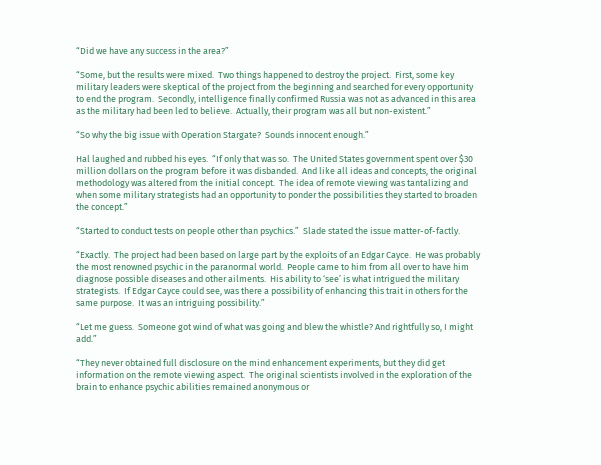“Did we have any success in the area?”

“Some, but the results were mixed.  Two things happened to destroy the project.  First, some key military leaders were skeptical of the project from the beginning and searched for every opportunity to end the program.  Secondly, intelligence finally confirmed Russia was not as advanced in this area as the military had been led to believe.  Actually, their program was all but non-existent.”

“So why the big issue with Operation Stargate?  Sounds innocent enough.”

Hal laughed and rubbed his eyes.  “If only that was so.  The United States government spent over $30 million dollars on the program before it was disbanded.  And like all ideas and concepts, the original methodology was altered from the initial concept.  The idea of remote viewing was tantalizing and when some military strategists had an opportunity to ponder the possibilities they started to broaden the concept.”

“Started to conduct tests on people other than psychics.”  Slade stated the issue matter-of-factly.

“Exactly.  The project had been based on large part by the exploits of an Edgar Cayce.  He was probably the most renowned psychic in the paranormal world.  People came to him from all over to have him diagnose possible diseases and other ailments.  His ability to ‘see’ is what intrigued the military strategists.  If Edgar Cayce could see, was there a possibility of enhancing this trait in others for the same purpose.  It was an intriguing possibility.”

“Let me guess.  Someone got wind of what was going and blew the whistle? And rightfully so, I might add.”

“They never obtained full disclosure on the mind enhancement experiments, but they did get information on the remote viewing aspect.  The original scientists involved in the exploration of the brain to enhance psychic abilities remained anonymous or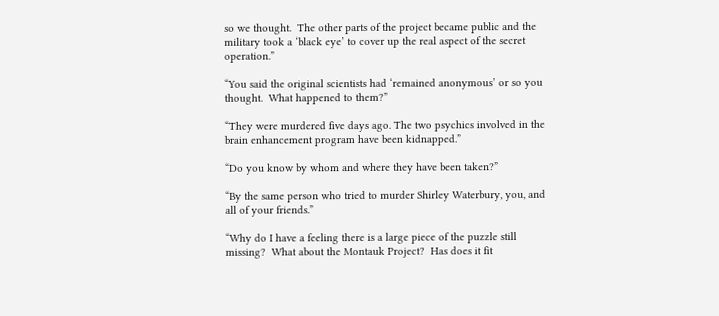so we thought.  The other parts of the project became public and the military took a ‘black eye’ to cover up the real aspect of the secret operation.”

“You said the original scientists had ‘remained anonymous’ or so you thought.  What happened to them?”

“They were murdered five days ago. The two psychics involved in the brain enhancement program have been kidnapped.”

“Do you know by whom and where they have been taken?”

“By the same person who tried to murder Shirley Waterbury, you, and all of your friends.”

“Why do I have a feeling there is a large piece of the puzzle still missing?  What about the Montauk Project?  Has does it fit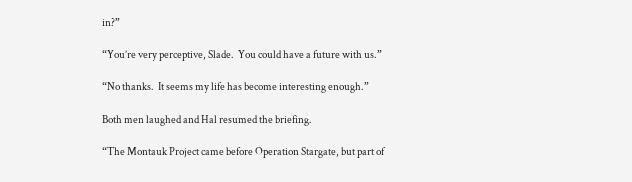in?”

“You’re very perceptive, Slade.  You could have a future with us.”

“No thanks.  It seems my life has become interesting enough.”

Both men laughed and Hal resumed the briefing.

“The Montauk Project came before Operation Stargate, but part of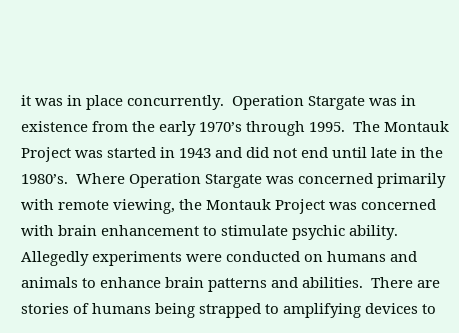it was in place concurrently.  Operation Stargate was in existence from the early 1970’s through 1995.  The Montauk Project was started in 1943 and did not end until late in the 1980’s.  Where Operation Stargate was concerned primarily with remote viewing, the Montauk Project was concerned with brain enhancement to stimulate psychic ability.  Allegedly experiments were conducted on humans and animals to enhance brain patterns and abilities.  There are stories of humans being strapped to amplifying devices to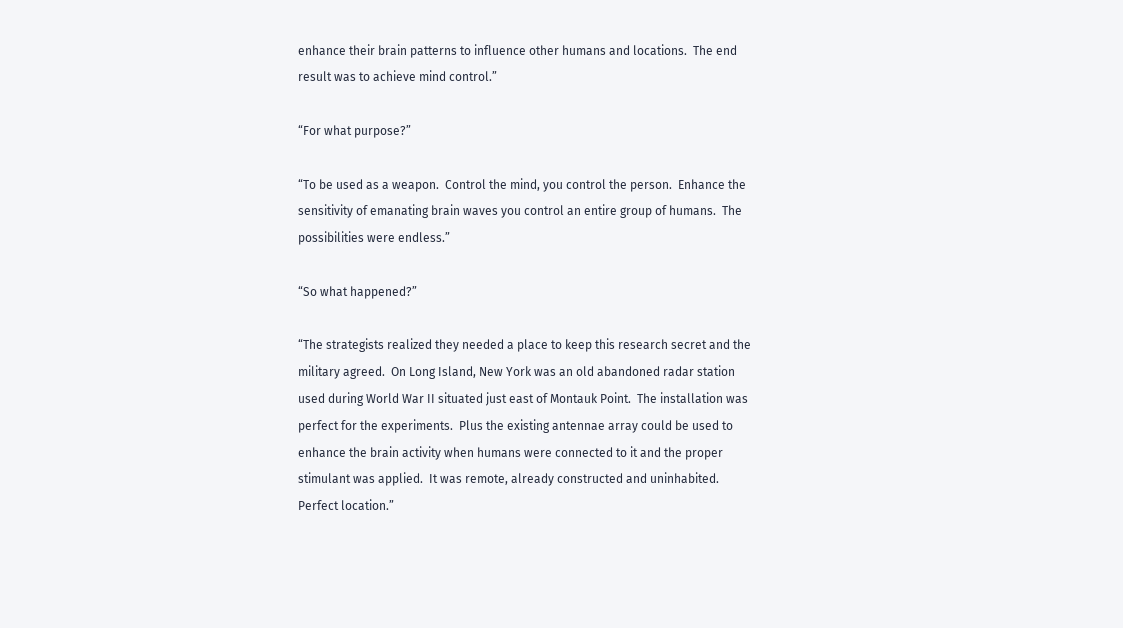enhance their brain patterns to influence other humans and locations.  The end result was to achieve mind control.”

“For what purpose?”

“To be used as a weapon.  Control the mind, you control the person.  Enhance the sensitivity of emanating brain waves you control an entire group of humans.  The possibilities were endless.”

“So what happened?”

“The strategists realized they needed a place to keep this research secret and the military agreed.  On Long Island, New York was an old abandoned radar station used during World War II situated just east of Montauk Point.  The installation was perfect for the experiments.  Plus the existing antennae array could be used to enhance the brain activity when humans were connected to it and the proper stimulant was applied.  It was remote, already constructed and uninhabited.  Perfect location.”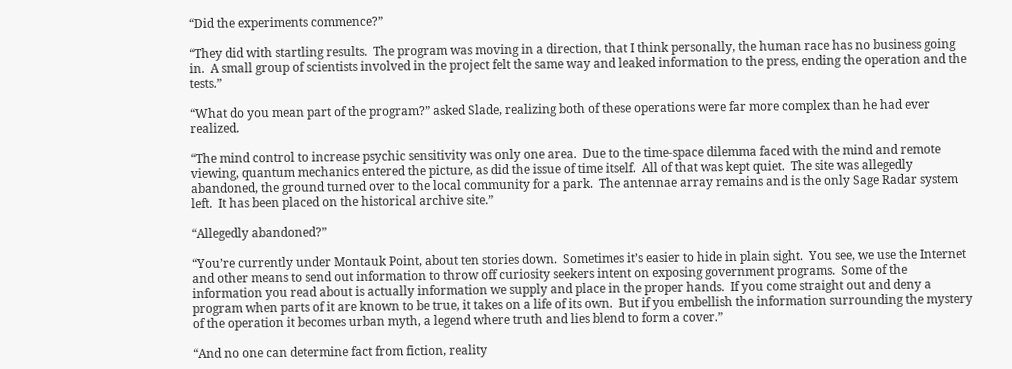“Did the experiments commence?”

“They did with startling results.  The program was moving in a direction, that I think personally, the human race has no business going in.  A small group of scientists involved in the project felt the same way and leaked information to the press, ending the operation and the tests.”

“What do you mean part of the program?” asked Slade, realizing both of these operations were far more complex than he had ever realized.

“The mind control to increase psychic sensitivity was only one area.  Due to the time-space dilemma faced with the mind and remote viewing, quantum mechanics entered the picture, as did the issue of time itself.  All of that was kept quiet.  The site was allegedly abandoned, the ground turned over to the local community for a park.  The antennae array remains and is the only Sage Radar system left.  It has been placed on the historical archive site.”

“Allegedly abandoned?”

“You’re currently under Montauk Point, about ten stories down.  Sometimes it’s easier to hide in plain sight.  You see, we use the Internet and other means to send out information to throw off curiosity seekers intent on exposing government programs.  Some of the information you read about is actually information we supply and place in the proper hands.  If you come straight out and deny a program when parts of it are known to be true, it takes on a life of its own.  But if you embellish the information surrounding the mystery of the operation it becomes urban myth, a legend where truth and lies blend to form a cover.”

“And no one can determine fact from fiction, reality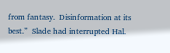from fantasy.  Disinformation at its best.”  Slade had interrupted Hal.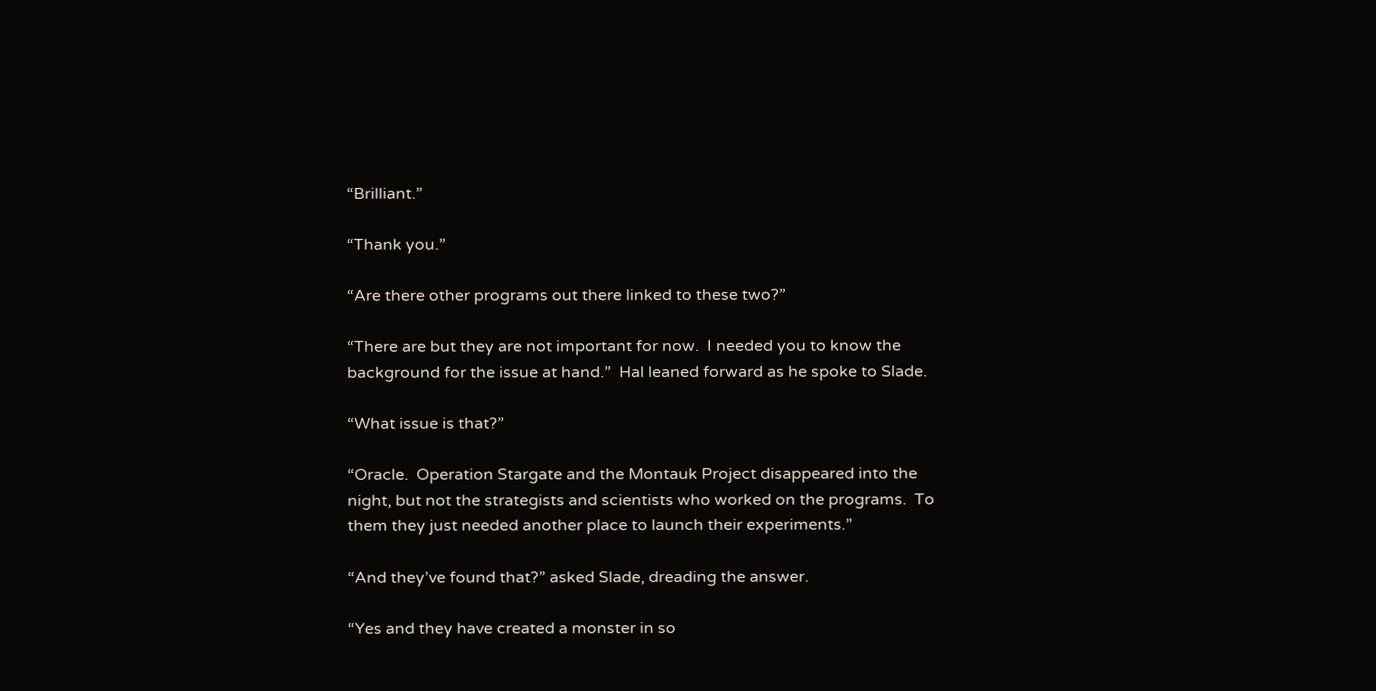“Brilliant.”

“Thank you.”

“Are there other programs out there linked to these two?”

“There are but they are not important for now.  I needed you to know the background for the issue at hand.”  Hal leaned forward as he spoke to Slade.

“What issue is that?”

“Oracle.  Operation Stargate and the Montauk Project disappeared into the night, but not the strategists and scientists who worked on the programs.  To them they just needed another place to launch their experiments.”

“And they’ve found that?” asked Slade, dreading the answer.

“Yes and they have created a monster in so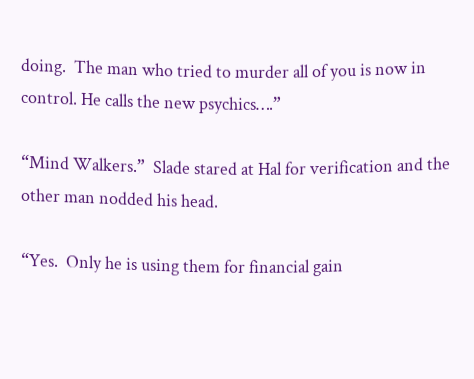doing.  The man who tried to murder all of you is now in control. He calls the new psychics….”

“Mind Walkers.”  Slade stared at Hal for verification and the other man nodded his head.

“Yes.  Only he is using them for financial gain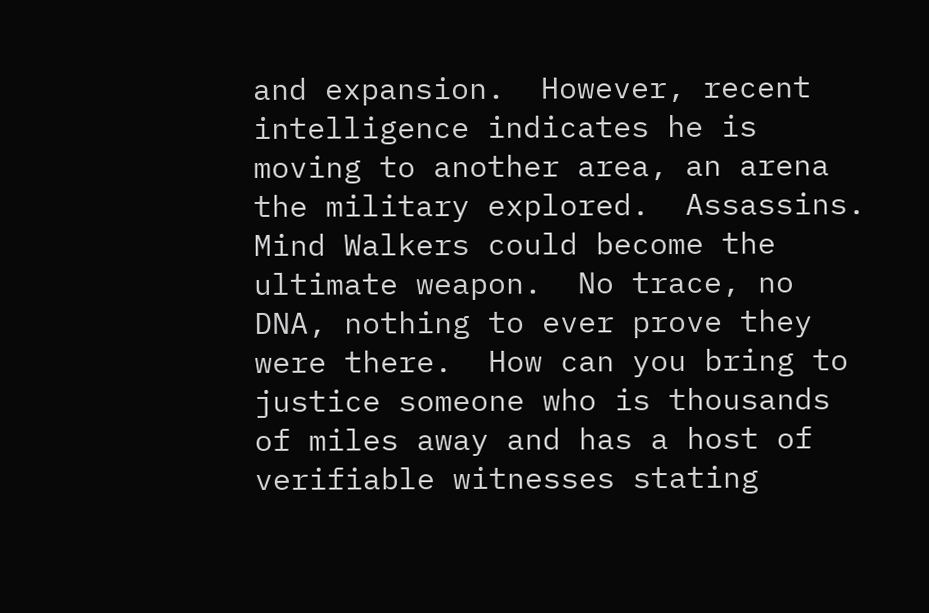and expansion.  However, recent intelligence indicates he is moving to another area, an arena the military explored.  Assassins.  Mind Walkers could become the ultimate weapon.  No trace, no DNA, nothing to ever prove they were there.  How can you bring to justice someone who is thousands of miles away and has a host of verifiable witnesses stating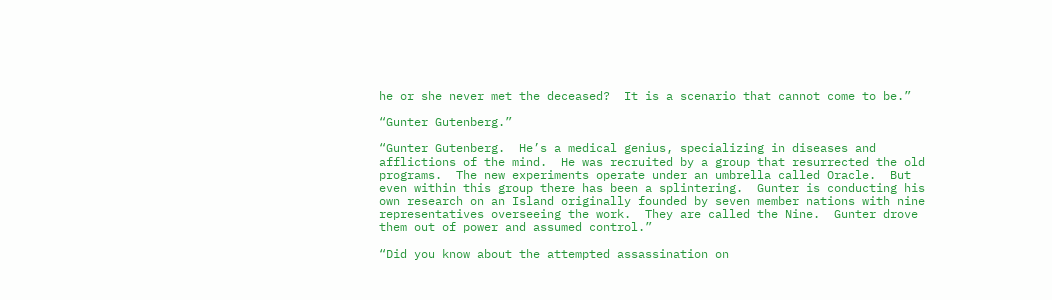he or she never met the deceased?  It is a scenario that cannot come to be.”

“Gunter Gutenberg.”

“Gunter Gutenberg.  He’s a medical genius, specializing in diseases and afflictions of the mind.  He was recruited by a group that resurrected the old programs.  The new experiments operate under an umbrella called Oracle.  But even within this group there has been a splintering.  Gunter is conducting his own research on an Island originally founded by seven member nations with nine representatives overseeing the work.  They are called the Nine.  Gunter drove them out of power and assumed control.”

“Did you know about the attempted assassination on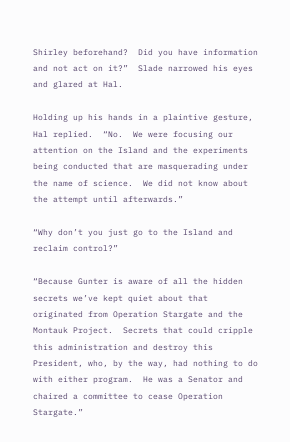Shirley beforehand?  Did you have information and not act on it?”  Slade narrowed his eyes and glared at Hal.

Holding up his hands in a plaintive gesture, Hal replied.  “No.  We were focusing our attention on the Island and the experiments being conducted that are masquerading under the name of science.  We did not know about the attempt until afterwards.”

“Why don’t you just go to the Island and reclaim control?”

“Because Gunter is aware of all the hidden secrets we’ve kept quiet about that originated from Operation Stargate and the Montauk Project.  Secrets that could cripple this administration and destroy this President, who, by the way, had nothing to do with either program.  He was a Senator and chaired a committee to cease Operation Stargate.”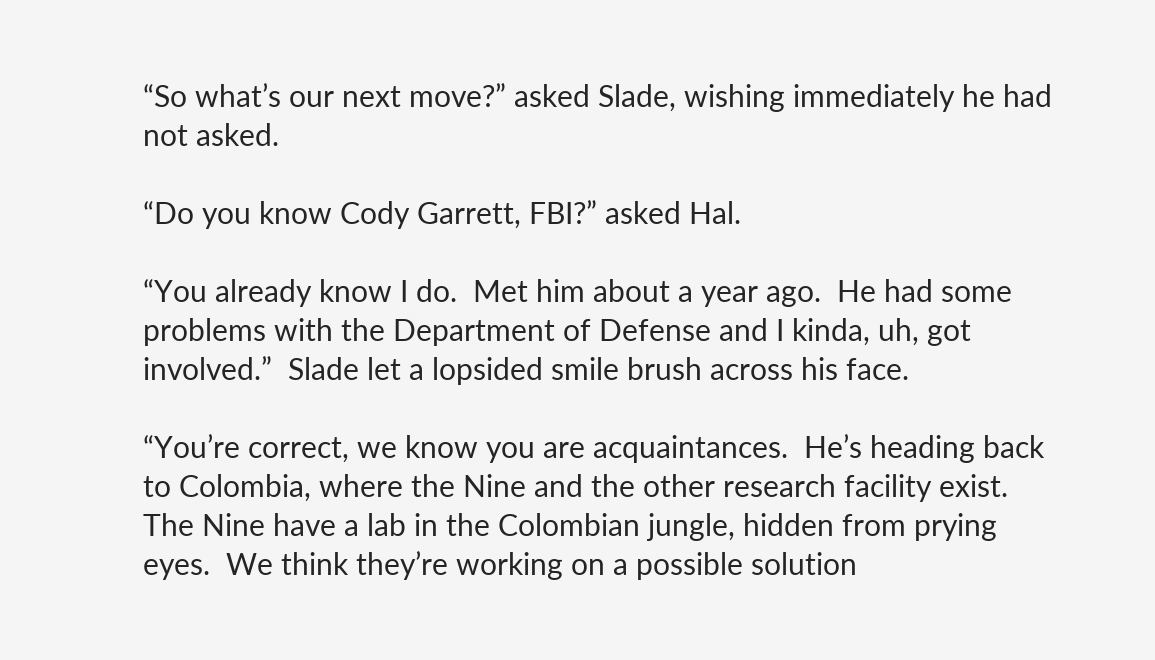“So what’s our next move?” asked Slade, wishing immediately he had not asked.

“Do you know Cody Garrett, FBI?” asked Hal.

“You already know I do.  Met him about a year ago.  He had some problems with the Department of Defense and I kinda, uh, got involved.”  Slade let a lopsided smile brush across his face.

“You’re correct, we know you are acquaintances.  He’s heading back to Colombia, where the Nine and the other research facility exist.  The Nine have a lab in the Colombian jungle, hidden from prying eyes.  We think they’re working on a possible solution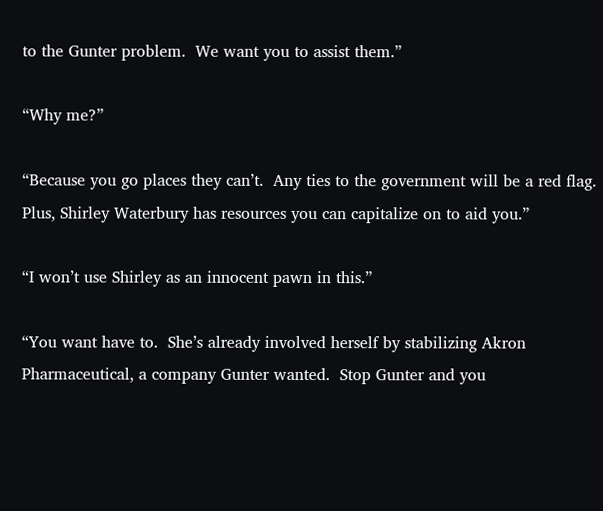to the Gunter problem.  We want you to assist them.”

“Why me?”

“Because you go places they can’t.  Any ties to the government will be a red flag.  Plus, Shirley Waterbury has resources you can capitalize on to aid you.”

“I won’t use Shirley as an innocent pawn in this.”

“You want have to.  She’s already involved herself by stabilizing Akron Pharmaceutical, a company Gunter wanted.  Stop Gunter and you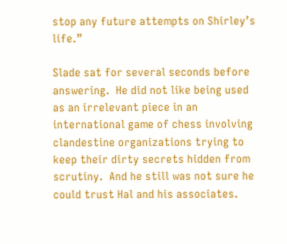stop any future attempts on Shirley’s life.”

Slade sat for several seconds before answering.  He did not like being used as an irrelevant piece in an international game of chess involving clandestine organizations trying to keep their dirty secrets hidden from scrutiny.  And he still was not sure he could trust Hal and his associates.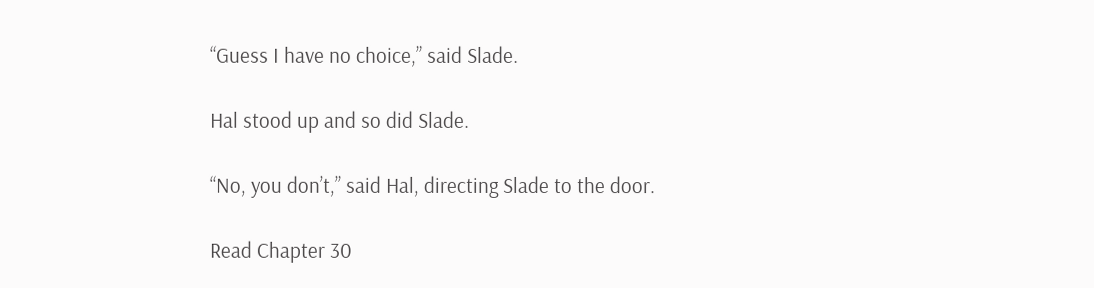“Guess I have no choice,” said Slade.

Hal stood up and so did Slade.

“No, you don’t,” said Hal, directing Slade to the door.

Read Chapter 30